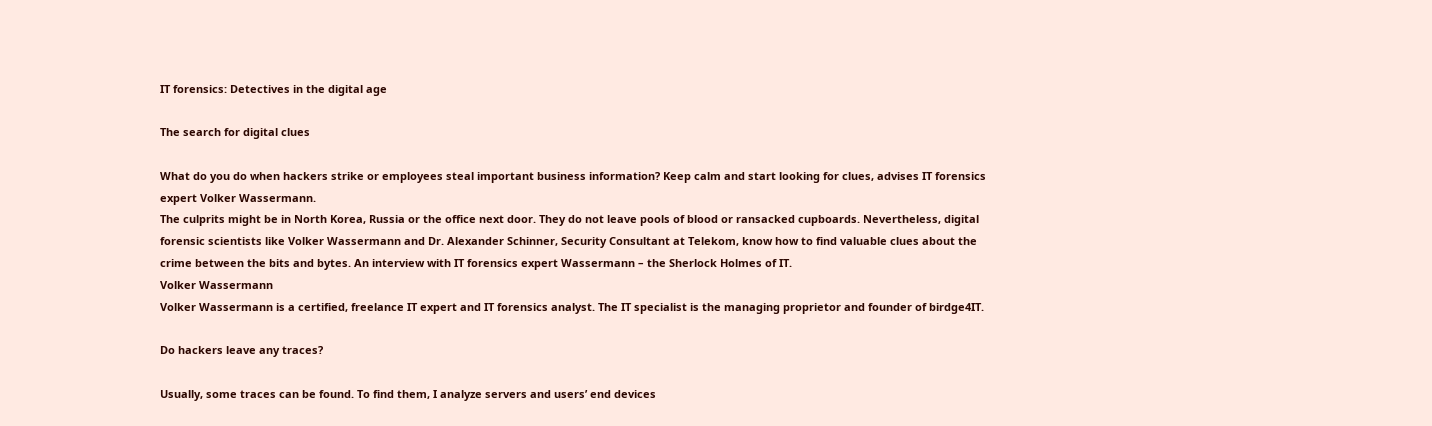IT forensics: Detectives in the digital age

The search for digital clues

What do you do when hackers strike or employees steal important business information? Keep calm and start looking for clues, advises IT forensics expert Volker Wassermann.
The culprits might be in North Korea, Russia or the office next door. They do not leave pools of blood or ransacked cupboards. Nevertheless, digital forensic scientists like Volker Wassermann and Dr. Alexander Schinner, Security Consultant at Telekom, know how to find valuable clues about the crime between the bits and bytes. An interview with IT forensics expert Wassermann – the Sherlock Holmes of IT.
Volker Wassermann
Volker Wassermann is a certified, freelance IT expert and IT forensics analyst. The IT specialist is the managing proprietor and founder of birdge4IT.

Do hackers leave any traces?

Usually, some traces can be found. To find them, I analyze servers and users’ end devices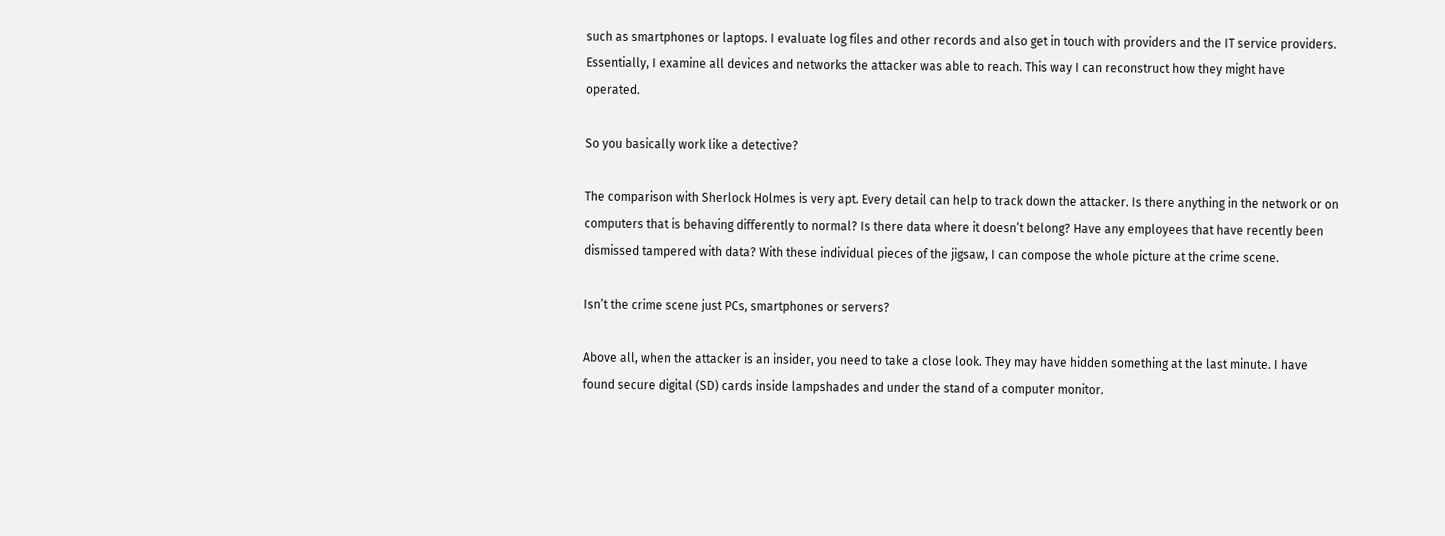such as smartphones or laptops. I evaluate log files and other records and also get in touch with providers and the IT service providers. Essentially, I examine all devices and networks the attacker was able to reach. This way I can reconstruct how they might have operated.

So you basically work like a detective?

The comparison with Sherlock Holmes is very apt. Every detail can help to track down the attacker. Is there anything in the network or on computers that is behaving differently to normal? Is there data where it doesn’t belong? Have any employees that have recently been dismissed tampered with data? With these individual pieces of the jigsaw, I can compose the whole picture at the crime scene.

Isn’t the crime scene just PCs, smartphones or servers?

Above all, when the attacker is an insider, you need to take a close look. They may have hidden something at the last minute. I have found secure digital (SD) cards inside lampshades and under the stand of a computer monitor.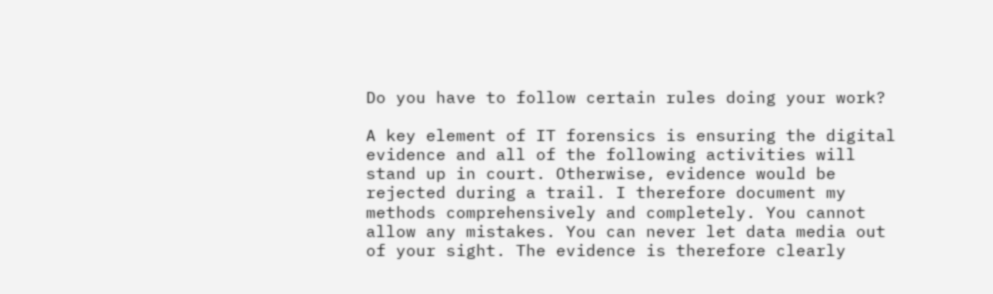Do you have to follow certain rules doing your work?

A key element of IT forensics is ensuring the digital evidence and all of the following activities will stand up in court. Otherwise, evidence would be rejected during a trail. I therefore document my methods comprehensively and completely. You cannot allow any mistakes. You can never let data media out of your sight. The evidence is therefore clearly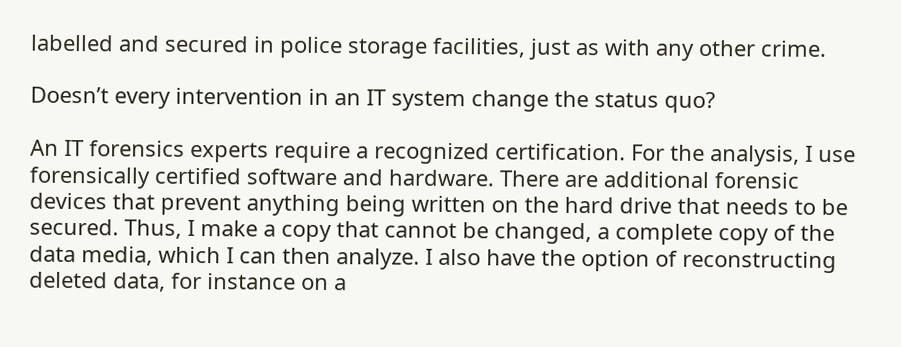labelled and secured in police storage facilities, just as with any other crime.

Doesn’t every intervention in an IT system change the status quo?

An IT forensics experts require a recognized certification. For the analysis, I use forensically certified software and hardware. There are additional forensic devices that prevent anything being written on the hard drive that needs to be secured. Thus, I make a copy that cannot be changed, a complete copy of the data media, which I can then analyze. I also have the option of reconstructing deleted data, for instance on a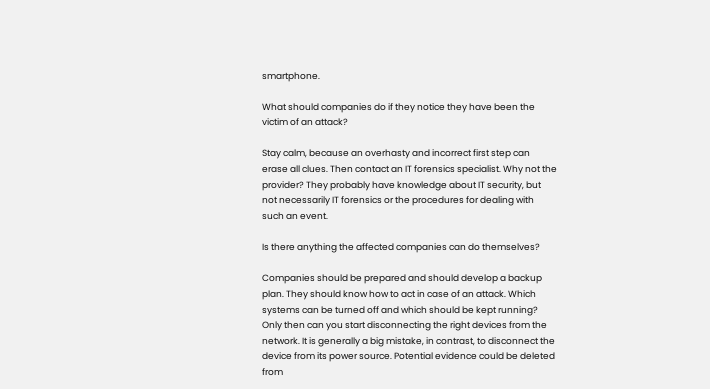smartphone.

What should companies do if they notice they have been the victim of an attack?

Stay calm, because an overhasty and incorrect first step can erase all clues. Then contact an IT forensics specialist. Why not the provider? They probably have knowledge about IT security, but not necessarily IT forensics or the procedures for dealing with such an event.

Is there anything the affected companies can do themselves?

Companies should be prepared and should develop a backup plan. They should know how to act in case of an attack. Which systems can be turned off and which should be kept running? Only then can you start disconnecting the right devices from the network. It is generally a big mistake, in contrast, to disconnect the device from its power source. Potential evidence could be deleted from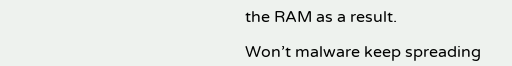the RAM as a result.

Won’t malware keep spreading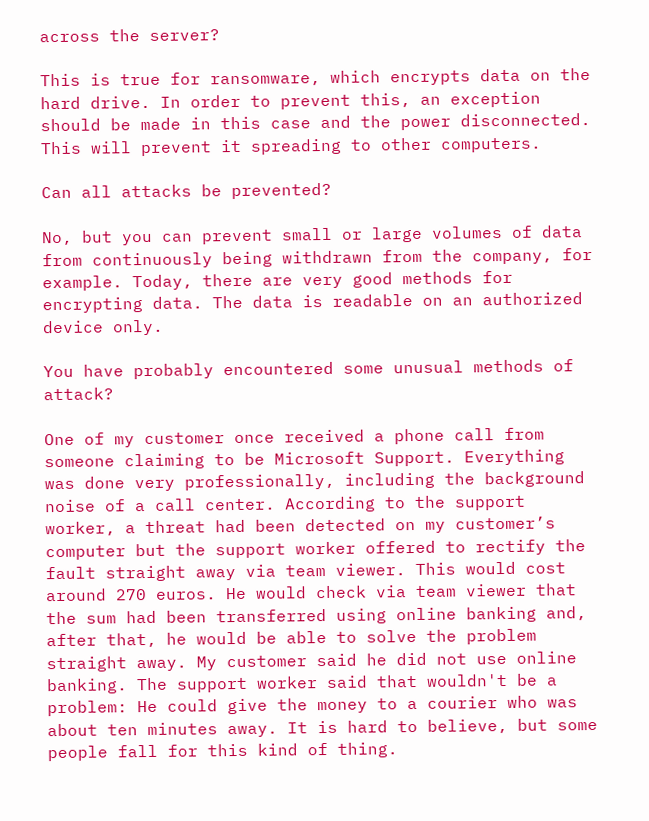across the server?

This is true for ransomware, which encrypts data on the hard drive. In order to prevent this, an exception should be made in this case and the power disconnected. This will prevent it spreading to other computers.

Can all attacks be prevented?

No, but you can prevent small or large volumes of data from continuously being withdrawn from the company, for example. Today, there are very good methods for encrypting data. The data is readable on an authorized device only.

You have probably encountered some unusual methods of attack?

One of my customer once received a phone call from someone claiming to be Microsoft Support. Everything was done very professionally, including the background noise of a call center. According to the support worker, a threat had been detected on my customer’s computer but the support worker offered to rectify the fault straight away via team viewer. This would cost around 270 euros. He would check via team viewer that the sum had been transferred using online banking and, after that, he would be able to solve the problem straight away. My customer said he did not use online banking. The support worker said that wouldn't be a problem: He could give the money to a courier who was about ten minutes away. It is hard to believe, but some people fall for this kind of thing.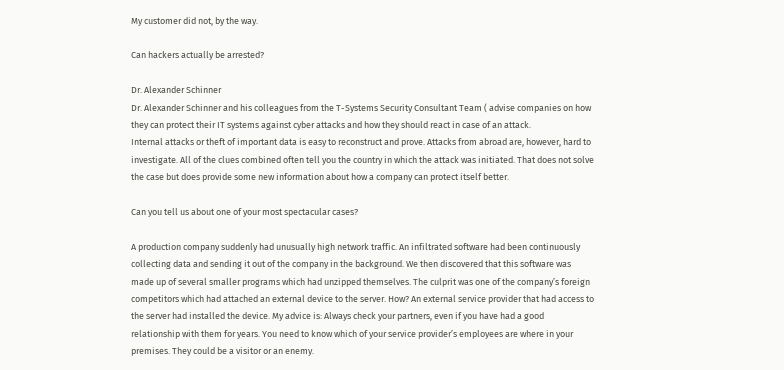My customer did not, by the way.

Can hackers actually be arrested?

Dr. Alexander Schinner
Dr. Alexander Schinner and his colleagues from the T-Systems Security Consultant Team ( advise companies on how they can protect their IT systems against cyber attacks and how they should react in case of an attack.
Internal attacks or theft of important data is easy to reconstruct and prove. Attacks from abroad are, however, hard to investigate. All of the clues combined often tell you the country in which the attack was initiated. That does not solve the case but does provide some new information about how a company can protect itself better.

Can you tell us about one of your most spectacular cases?

A production company suddenly had unusually high network traffic. An infiltrated software had been continuously collecting data and sending it out of the company in the background. We then discovered that this software was made up of several smaller programs which had unzipped themselves. The culprit was one of the company’s foreign competitors which had attached an external device to the server. How? An external service provider that had access to the server had installed the device. My advice is: Always check your partners, even if you have had a good relationship with them for years. You need to know which of your service provider’s employees are where in your premises. They could be a visitor or an enemy.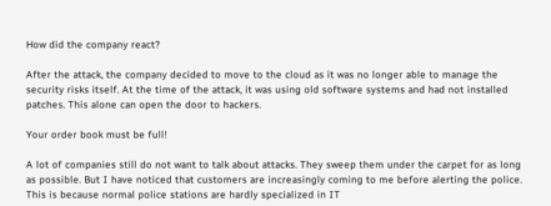How did the company react?

After the attack, the company decided to move to the cloud as it was no longer able to manage the security risks itself. At the time of the attack, it was using old software systems and had not installed patches. This alone can open the door to hackers.

Your order book must be full!

A lot of companies still do not want to talk about attacks. They sweep them under the carpet for as long as possible. But I have noticed that customers are increasingly coming to me before alerting the police. This is because normal police stations are hardly specialized in IT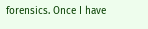forensics. Once I have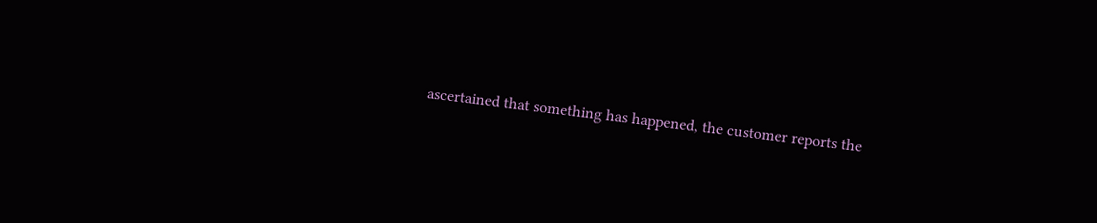ascertained that something has happened, the customer reports the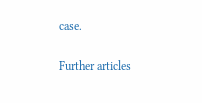case.

Further articles